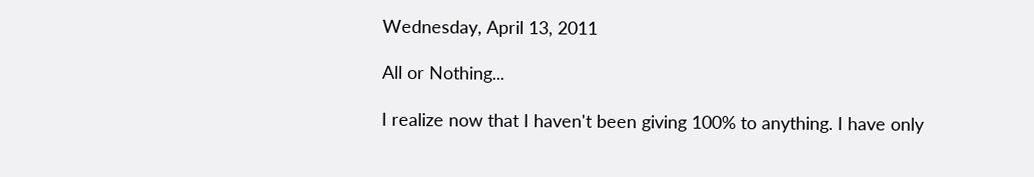Wednesday, April 13, 2011

All or Nothing...

I realize now that I haven't been giving 100% to anything. I have only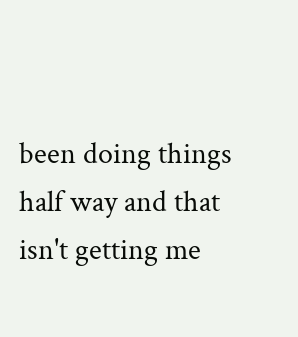been doing things half way and that isn't getting me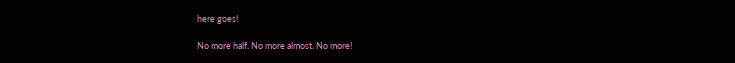here goes!

No more half. No more almost. No more!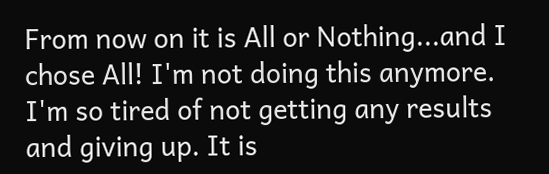From now on it is All or Nothing...and I chose All! I'm not doing this anymore. I'm so tired of not getting any results and giving up. It is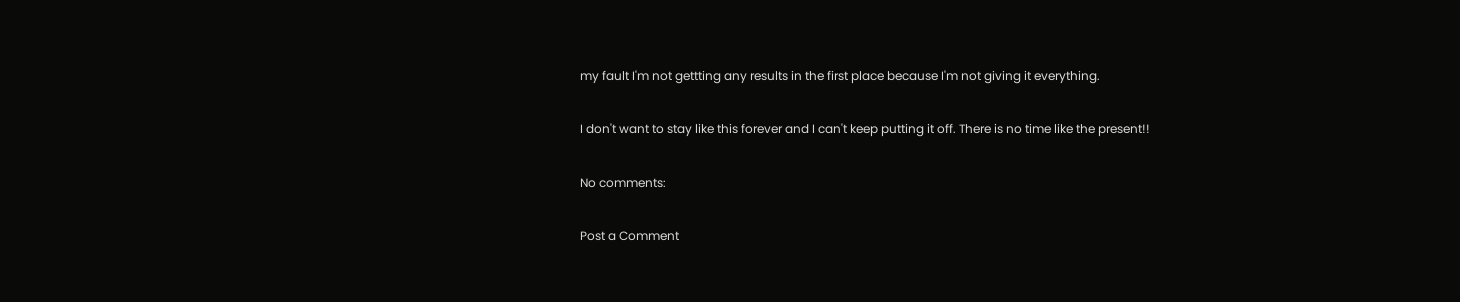my fault I'm not gettting any results in the first place because I'm not giving it everything.

I don't want to stay like this forever and I can't keep putting it off. There is no time like the present!!

No comments:

Post a Comment